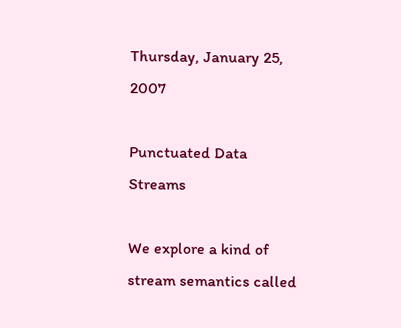Thursday, January 25, 2007

Punctuated Data Streams

We explore a kind of stream semantics called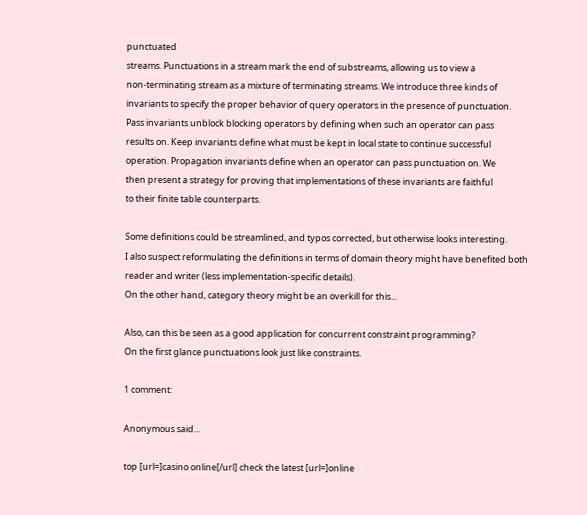punctuated
streams. Punctuations in a stream mark the end of substreams, allowing us to view a
non-terminating stream as a mixture of terminating streams. We introduce three kinds of
invariants to specify the proper behavior of query operators in the presence of punctuation.
Pass invariants unblock blocking operators by defining when such an operator can pass
results on. Keep invariants define what must be kept in local state to continue successful
operation. Propagation invariants define when an operator can pass punctuation on. We
then present a strategy for proving that implementations of these invariants are faithful
to their finite table counterparts.

Some definitions could be streamlined, and typos corrected, but otherwise looks interesting.
I also suspect reformulating the definitions in terms of domain theory might have benefited both reader and writer (less implementation-specific details).
On the other hand, category theory might be an overkill for this...

Also, can this be seen as a good application for concurrent constraint programming?
On the first glance punctuations look just like constraints.

1 comment:

Anonymous said...

top [url=]casino online[/url] check the latest [url=]online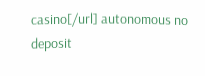casino[/url] autonomous no deposit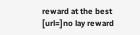reward at the best [url=]no lay reward